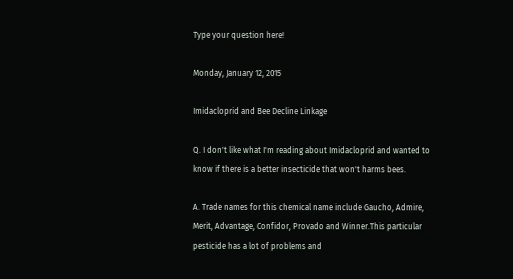Type your question here!

Monday, January 12, 2015

Imidacloprid and Bee Decline Linkage

Q. I don't like what I'm reading about Imidacloprid and wanted to know if there is a better insecticide that won't harms bees.

A. Trade names for this chemical name include Gaucho, Admire, Merit, Advantage, Confidor, Provado and Winner.This particular pesticide has a lot of problems and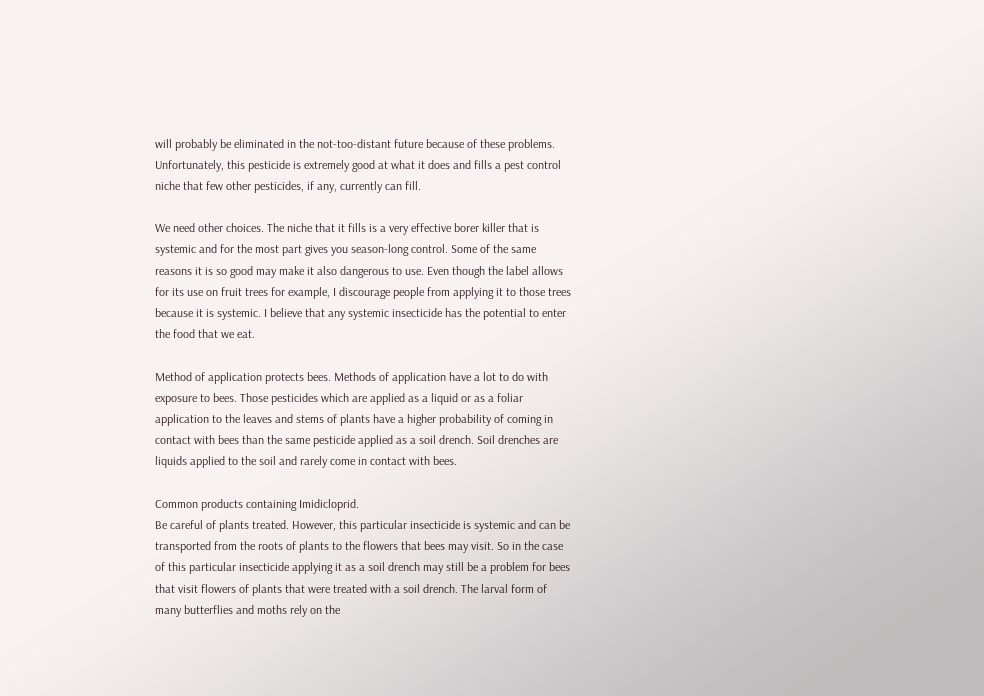will probably be eliminated in the not-too-distant future because of these problems. Unfortunately, this pesticide is extremely good at what it does and fills a pest control niche that few other pesticides, if any, currently can fill.

We need other choices. The niche that it fills is a very effective borer killer that is systemic and for the most part gives you season-long control. Some of the same reasons it is so good may make it also dangerous to use. Even though the label allows for its use on fruit trees for example, I discourage people from applying it to those trees because it is systemic. I believe that any systemic insecticide has the potential to enter the food that we eat.

Method of application protects bees. Methods of application have a lot to do with exposure to bees. Those pesticides which are applied as a liquid or as a foliar application to the leaves and stems of plants have a higher probability of coming in contact with bees than the same pesticide applied as a soil drench. Soil drenches are liquids applied to the soil and rarely come in contact with bees.

Common products containing Imidicloprid.
Be careful of plants treated. However, this particular insecticide is systemic and can be transported from the roots of plants to the flowers that bees may visit. So in the case of this particular insecticide applying it as a soil drench may still be a problem for bees that visit flowers of plants that were treated with a soil drench. The larval form of many butterflies and moths rely on the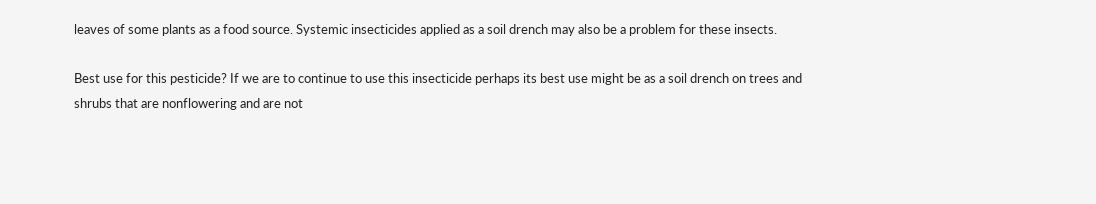leaves of some plants as a food source. Systemic insecticides applied as a soil drench may also be a problem for these insects.

Best use for this pesticide? If we are to continue to use this insecticide perhaps its best use might be as a soil drench on trees and shrubs that are nonflowering and are not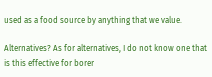used as a food source by anything that we value.

Alternatives? As for alternatives, I do not know one that is this effective for borer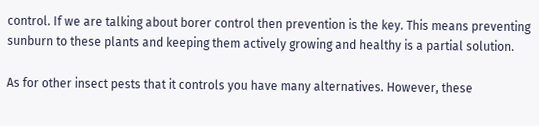control. If we are talking about borer control then prevention is the key. This means preventing sunburn to these plants and keeping them actively growing and healthy is a partial solution.

As for other insect pests that it controls you have many alternatives. However, these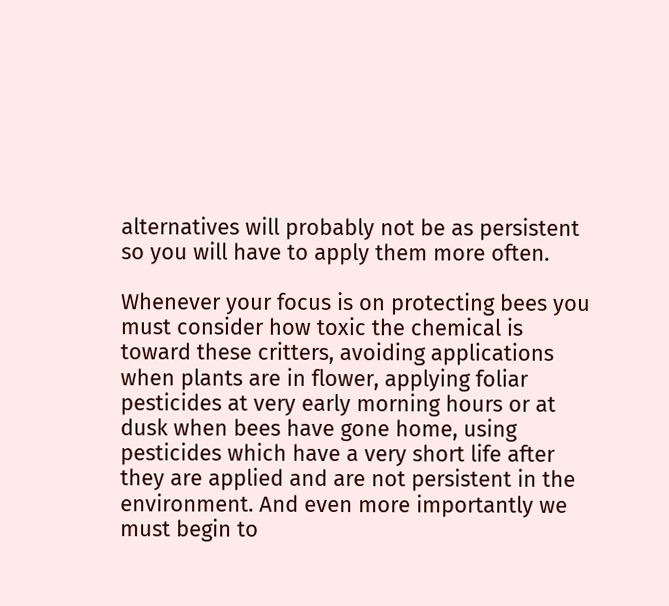alternatives will probably not be as persistent so you will have to apply them more often.

Whenever your focus is on protecting bees you must consider how toxic the chemical is toward these critters, avoiding applications when plants are in flower, applying foliar pesticides at very early morning hours or at dusk when bees have gone home, using pesticides which have a very short life after they are applied and are not persistent in the environment. And even more importantly we must begin to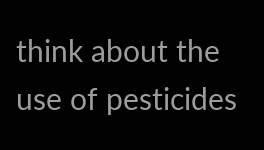think about the use of pesticides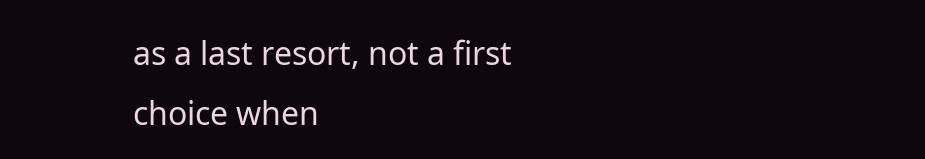as a last resort, not a first choice when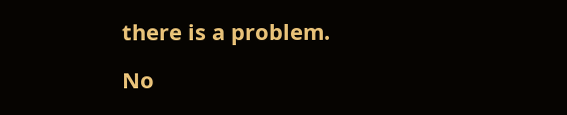there is a problem.

No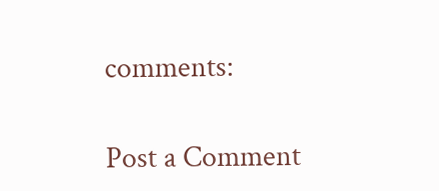comments:

Post a Comment